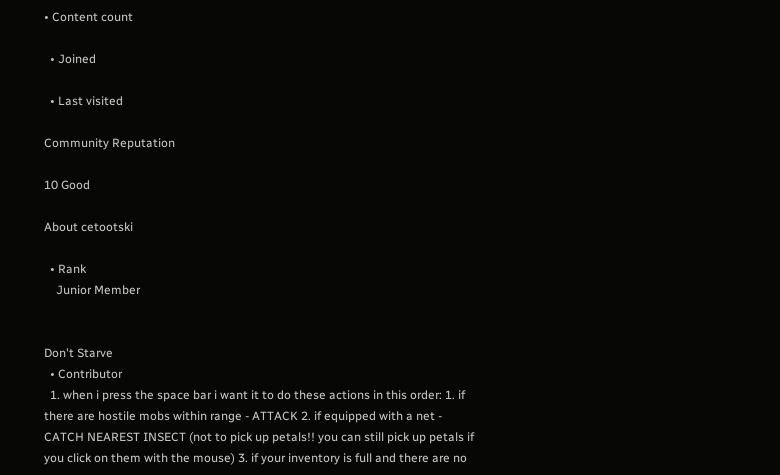• Content count

  • Joined

  • Last visited

Community Reputation

10 Good

About cetootski

  • Rank
    Junior Member


Don't Starve
  • Contributor
  1. when i press the space bar i want it to do these actions in this order: 1. if there are hostile mobs within range - ATTACK 2. if equipped with a net - CATCH NEAREST INSECT (not to pick up petals!! you can still pick up petals if you click on them with the mouse) 3. if your inventory is full and there are no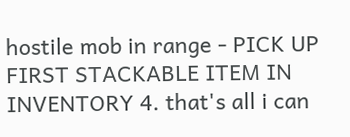hostile mob in range - PICK UP FIRST STACKABLE ITEM IN INVENTORY 4. that's all i can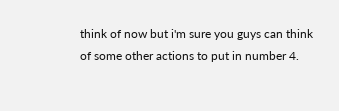think of now but i'm sure you guys can think of some other actions to put in number 4.